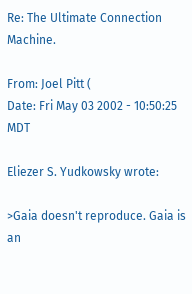Re: The Ultimate Connection Machine.

From: Joel Pitt (
Date: Fri May 03 2002 - 10:50:25 MDT

Eliezer S. Yudkowsky wrote:

>Gaia doesn't reproduce. Gaia is an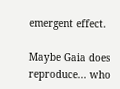emergent effect.

Maybe Gaia does reproduce... who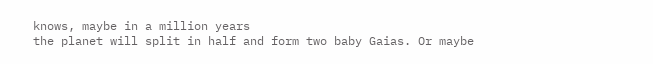knows, maybe in a million years
the planet will split in half and form two baby Gaias. Or maybe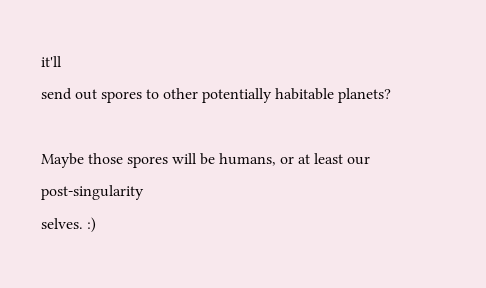it'll
send out spores to other potentially habitable planets?

Maybe those spores will be humans, or at least our post-singularity
selves. :)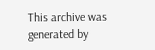This archive was generated by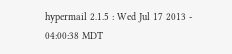hypermail 2.1.5 : Wed Jul 17 2013 - 04:00:38 MDT